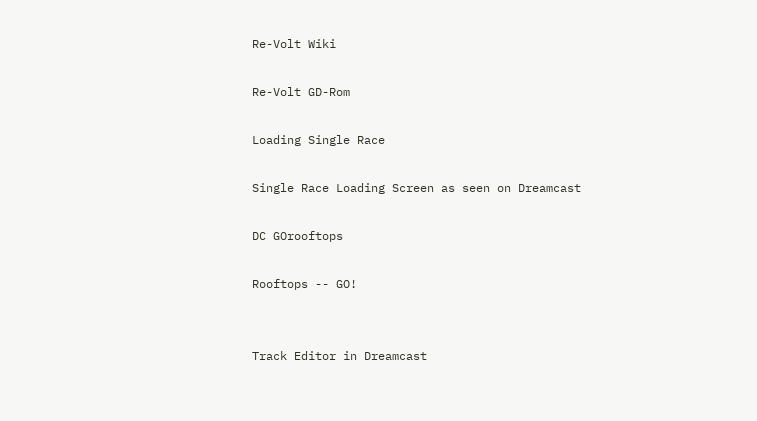Re-Volt Wiki

Re-Volt GD-Rom

Loading Single Race

Single Race Loading Screen as seen on Dreamcast

DC GOrooftops

Rooftops -- GO!


Track Editor in Dreamcast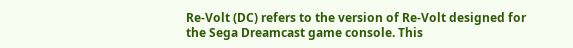Re-Volt (DC) refers to the version of Re-Volt designed for the Sega Dreamcast game console. This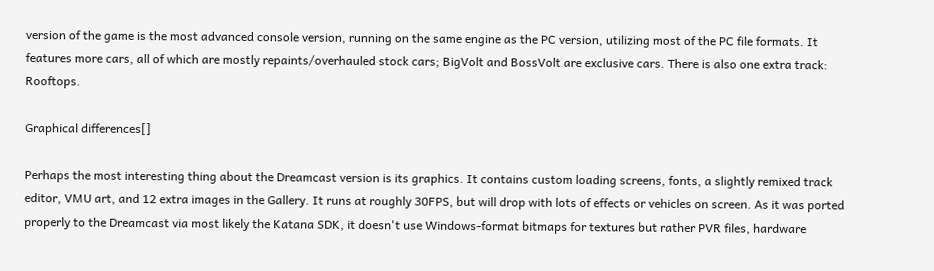version of the game is the most advanced console version, running on the same engine as the PC version, utilizing most of the PC file formats. It features more cars, all of which are mostly repaints/overhauled stock cars; BigVolt and BossVolt are exclusive cars. There is also one extra track: Rooftops.

Graphical differences[]

Perhaps the most interesting thing about the Dreamcast version is its graphics. It contains custom loading screens, fonts, a slightly remixed track editor, VMU art, and 12 extra images in the Gallery. It runs at roughly 30FPS, but will drop with lots of effects or vehicles on screen. As it was ported properly to the Dreamcast via most likely the Katana SDK, it doesn't use Windows-format bitmaps for textures but rather PVR files, hardware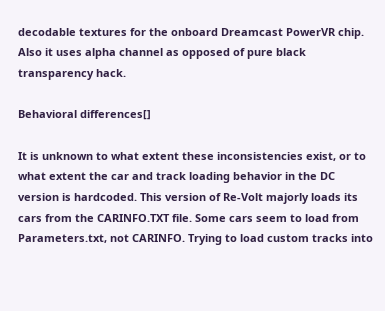decodable textures for the onboard Dreamcast PowerVR chip. Also it uses alpha channel as opposed of pure black transparency hack.

Behavioral differences[]

It is unknown to what extent these inconsistencies exist, or to what extent the car and track loading behavior in the DC version is hardcoded. This version of Re-Volt majorly loads its cars from the CARINFO.TXT file. Some cars seem to load from Parameters.txt, not CARINFO. Trying to load custom tracks into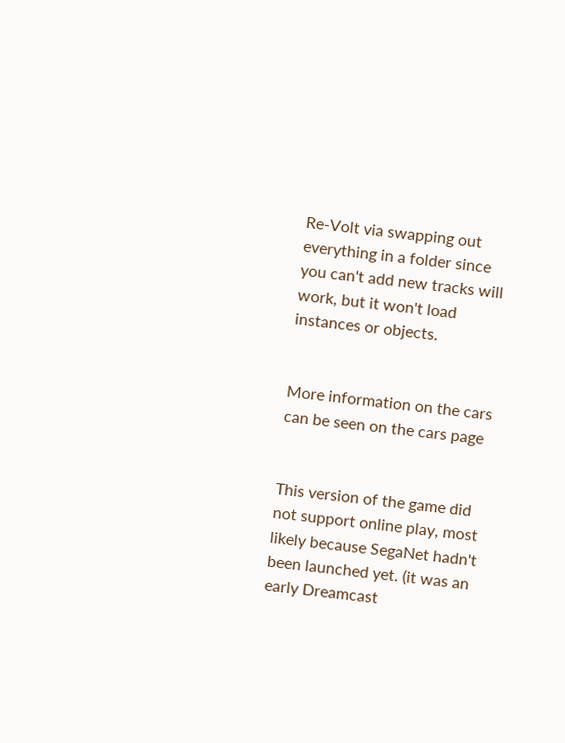Re-Volt via swapping out everything in a folder since you can't add new tracks will work, but it won't load instances or objects.


More information on the cars can be seen on the cars page


This version of the game did not support online play, most likely because SegaNet hadn't been launched yet. (it was an early Dreamcast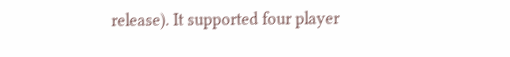release). It supported four player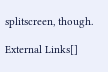splitscreen, though.

External Links[]